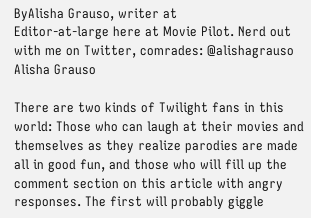ByAlisha Grauso, writer at
Editor-at-large here at Movie Pilot. Nerd out with me on Twitter, comrades: @alishagrauso
Alisha Grauso

There are two kinds of Twilight fans in this world: Those who can laugh at their movies and themselves as they realize parodies are made all in good fun, and those who will fill up the comment section on this article with angry responses. The first will probably giggle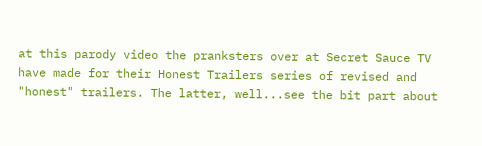at this parody video the pranksters over at Secret Sauce TV have made for their Honest Trailers series of revised and "honest" trailers. The latter, well...see the bit part about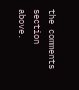the comments section above.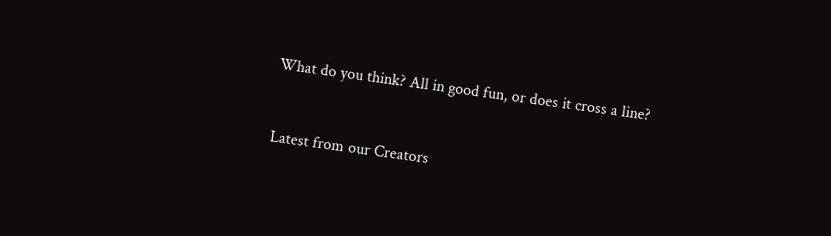What do you think? All in good fun, or does it cross a line?


Latest from our Creators